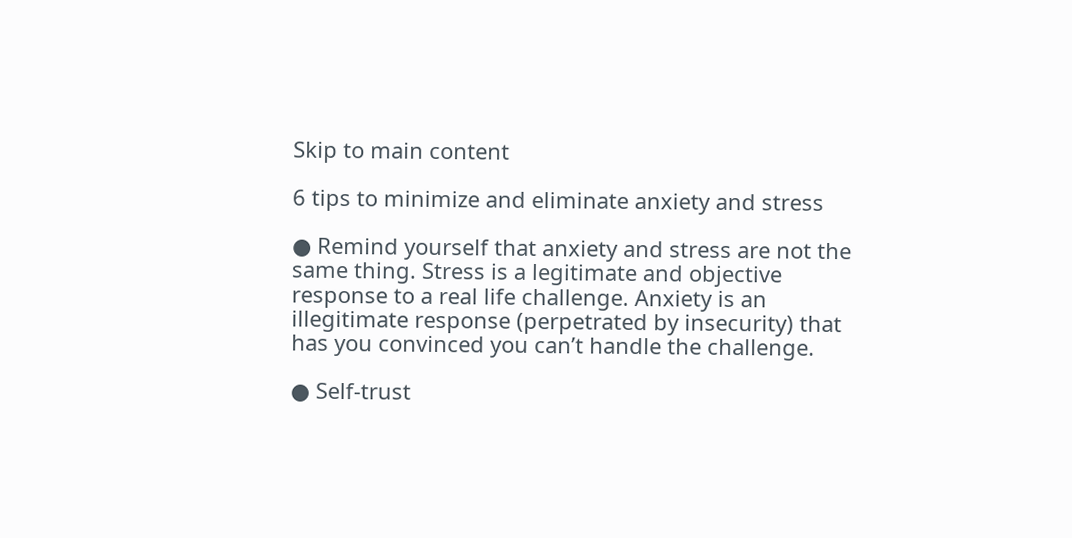Skip to main content

6 tips to minimize and eliminate anxiety and stress

● Remind yourself that anxiety and stress are not the same thing. Stress is a legitimate and objective response to a real life challenge. Anxiety is an illegitimate response (perpetrated by insecurity) that has you convinced you can’t handle the challenge.

● Self-trust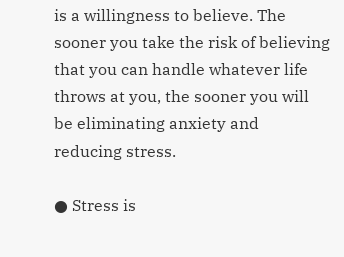is a willingness to believe. The sooner you take the risk of believing that you can handle whatever life throws at you, the sooner you will be eliminating anxiety and reducing stress.

● Stress is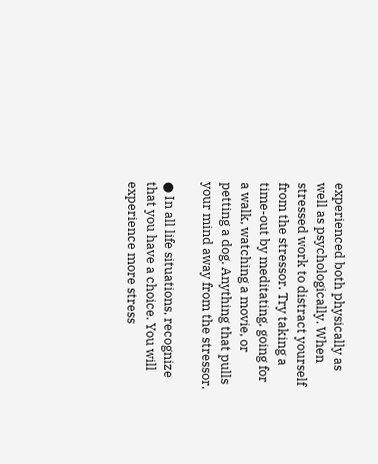experienced both physically as well as psychologically. When stressed work to distract yourself from the stressor. Try taking a time-out by meditating, going for a walk, watching a movie, or petting a dog. Anything that pulls your mind away from the stressor.

● In all life situations, recognize that you have a choice. You will experience more stress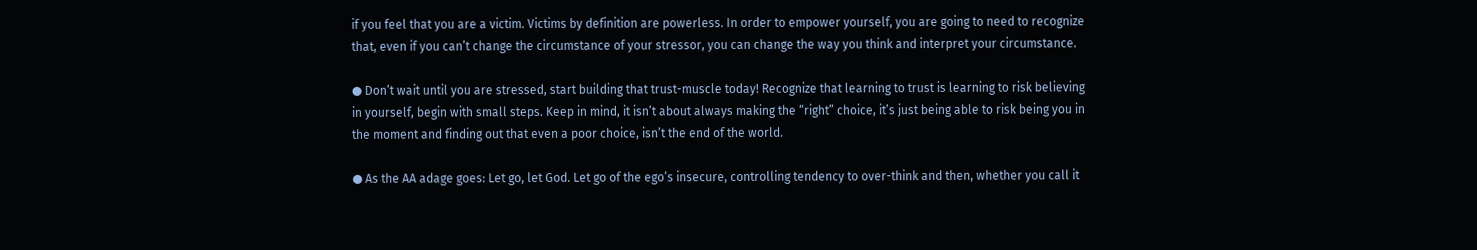if you feel that you are a victim. Victims by definition are powerless. In order to empower yourself, you are going to need to recognize that, even if you can’t change the circumstance of your stressor, you can change the way you think and interpret your circumstance.

● Don’t wait until you are stressed, start building that trust-muscle today! Recognize that learning to trust is learning to risk believing in yourself, begin with small steps. Keep in mind, it isn’t about always making the “right” choice, it’s just being able to risk being you in the moment and finding out that even a poor choice, isn’t the end of the world.

● As the AA adage goes: Let go, let God. Let go of the ego’s insecure, controlling tendency to over-think and then, whether you call it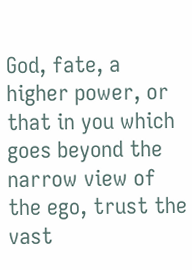God, fate, a higher power, or that in you which goes beyond the narrow view of the ego, trust the vast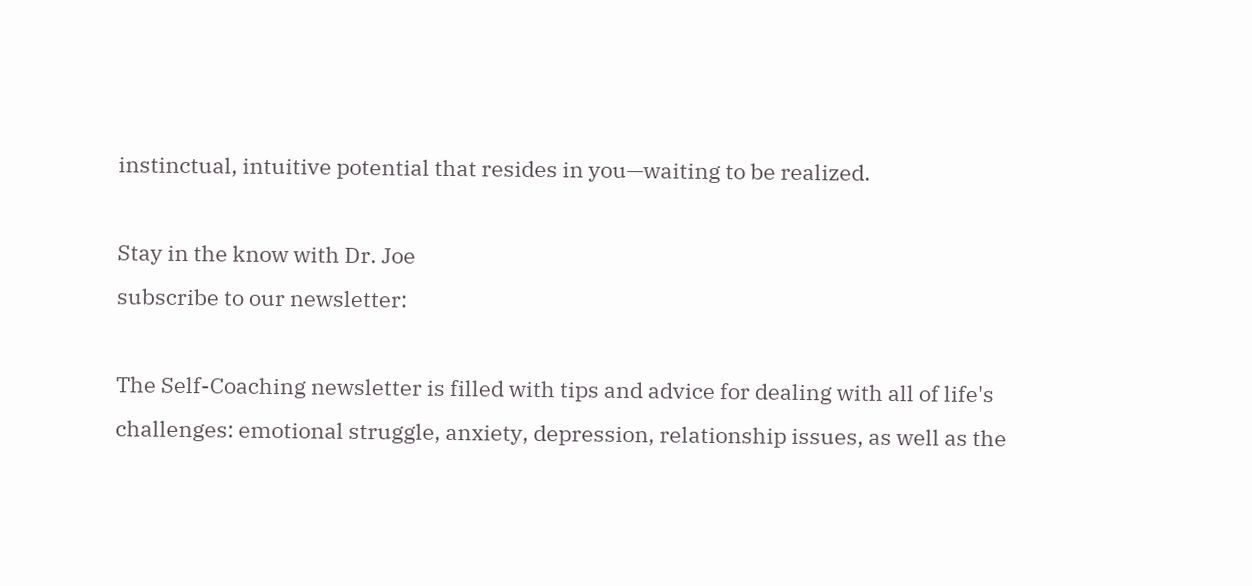instinctual, intuitive potential that resides in you—waiting to be realized.

Stay in the know with Dr. Joe
subscribe to our newsletter:

The Self-Coaching newsletter is filled with tips and advice for dealing with all of life's challenges: emotional struggle, anxiety, depression, relationship issues, as well as the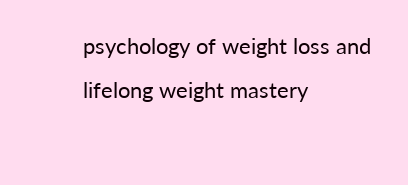psychology of weight loss and lifelong weight mastery